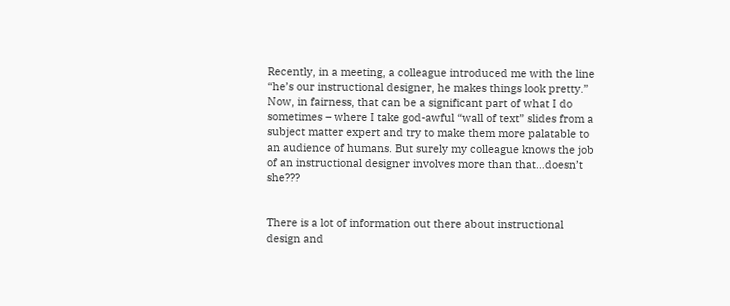Recently, in a meeting, a colleague introduced me with the line “he’s our instructional designer, he makes things look pretty.”  Now, in fairness, that can be a significant part of what I do sometimes – where I take god-awful “wall of text” slides from a subject matter expert and try to make them more palatable to an audience of humans. But surely my colleague knows the job of an instructional designer involves more than that…doesn’t she???


There is a lot of information out there about instructional design and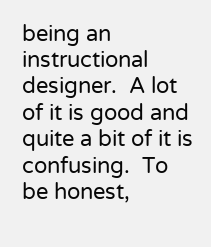being an instructional designer.  A lot of it is good and quite a bit of it is confusing.  To be honest,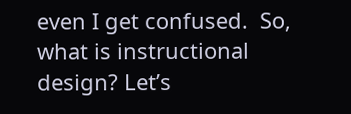even I get confused.  So, what is instructional design? Let’s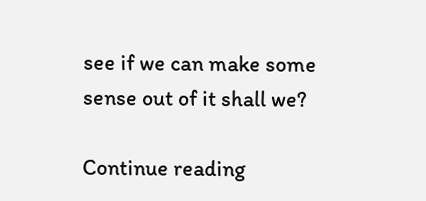see if we can make some sense out of it shall we?

Continue reading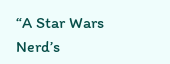“A Star Wars Nerd’s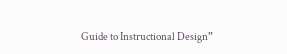Guide to Instructional Design”